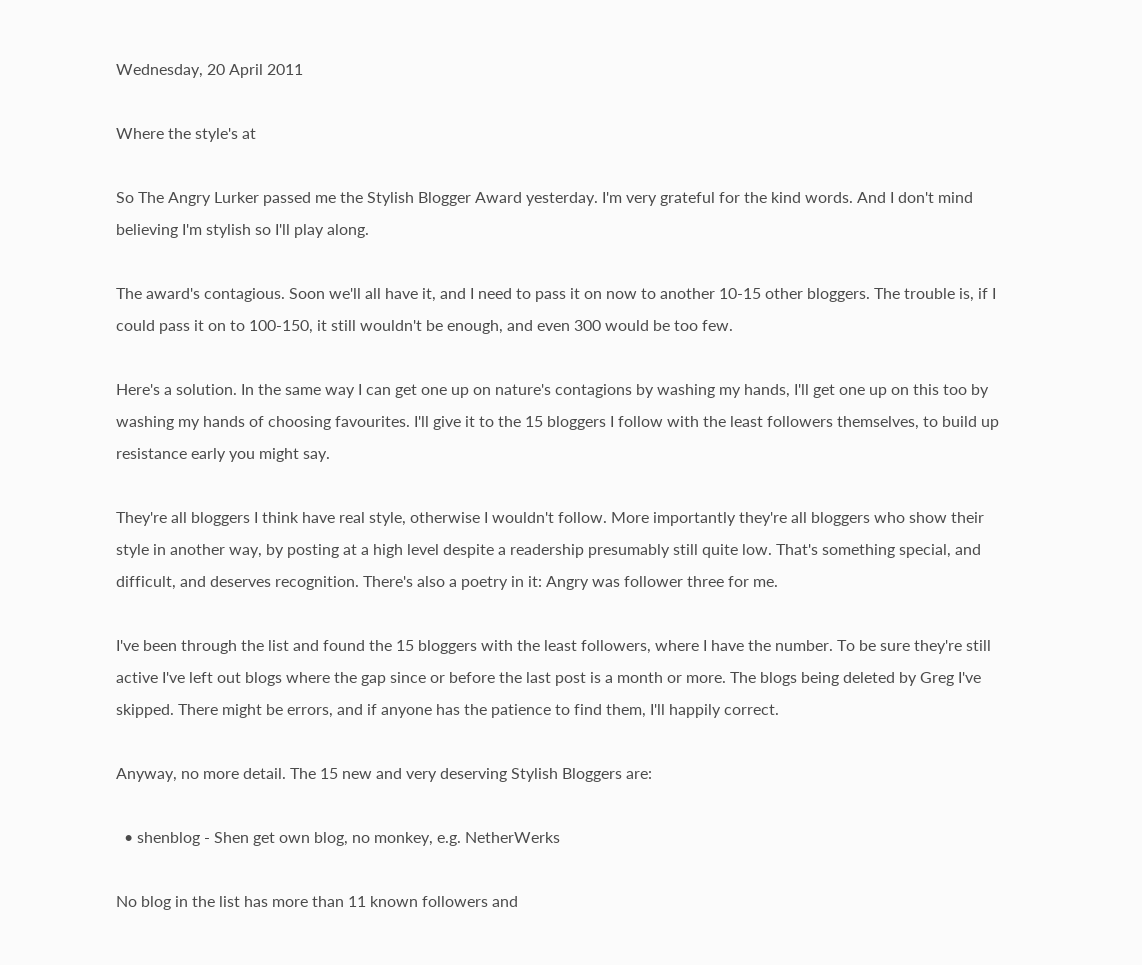Wednesday, 20 April 2011

Where the style's at

So The Angry Lurker passed me the Stylish Blogger Award yesterday. I'm very grateful for the kind words. And I don't mind believing I'm stylish so I'll play along.

The award's contagious. Soon we'll all have it, and I need to pass it on now to another 10-15 other bloggers. The trouble is, if I could pass it on to 100-150, it still wouldn't be enough, and even 300 would be too few.

Here's a solution. In the same way I can get one up on nature's contagions by washing my hands, I'll get one up on this too by washing my hands of choosing favourites. I'll give it to the 15 bloggers I follow with the least followers themselves, to build up resistance early you might say.

They're all bloggers I think have real style, otherwise I wouldn't follow. More importantly they're all bloggers who show their style in another way, by posting at a high level despite a readership presumably still quite low. That's something special, and difficult, and deserves recognition. There's also a poetry in it: Angry was follower three for me.

I've been through the list and found the 15 bloggers with the least followers, where I have the number. To be sure they're still active I've left out blogs where the gap since or before the last post is a month or more. The blogs being deleted by Greg I've skipped. There might be errors, and if anyone has the patience to find them, I'll happily correct.

Anyway, no more detail. The 15 new and very deserving Stylish Bloggers are:

  • shenblog - Shen get own blog, no monkey, e.g. NetherWerks

No blog in the list has more than 11 known followers and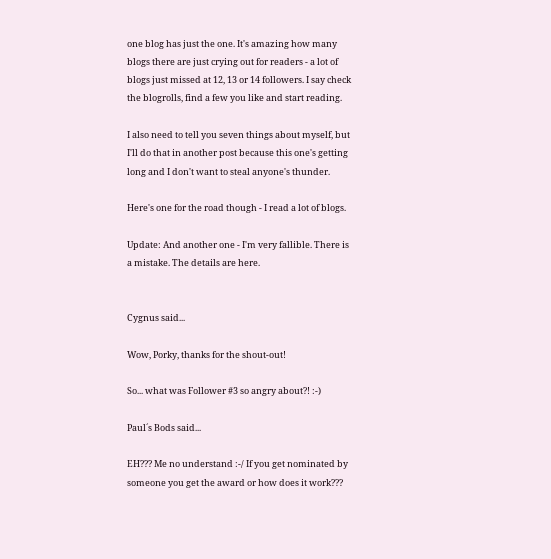one blog has just the one. It's amazing how many blogs there are just crying out for readers - a lot of blogs just missed at 12, 13 or 14 followers. I say check the blogrolls, find a few you like and start reading.

I also need to tell you seven things about myself, but I'll do that in another post because this one's getting long and I don't want to steal anyone's thunder.

Here's one for the road though - I read a lot of blogs.

Update: And another one - I'm very fallible. There is a mistake. The details are here.


Cygnus said...

Wow, Porky, thanks for the shout-out!

So... what was Follower #3 so angry about?! :-)

Paul´s Bods said...

EH??? Me no understand :-/ If you get nominated by someone you get the award or how does it work???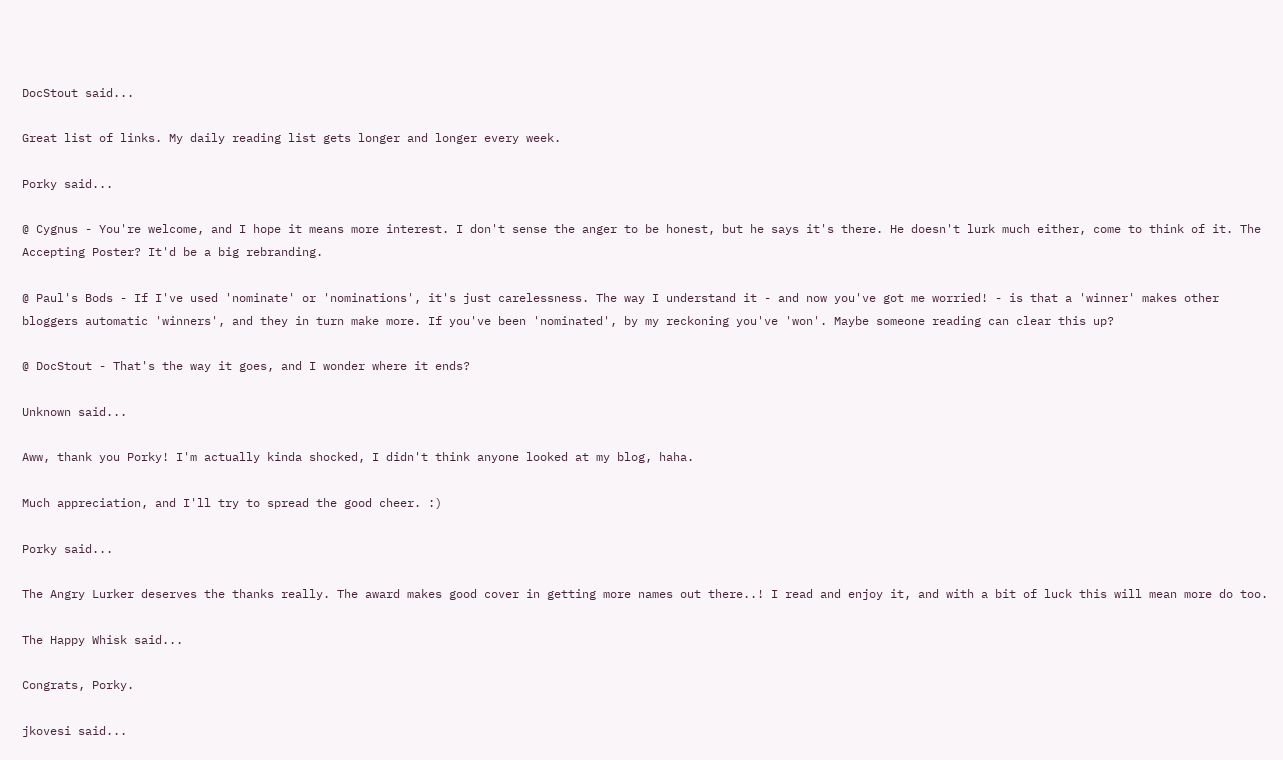DocStout said...

Great list of links. My daily reading list gets longer and longer every week.

Porky said...

@ Cygnus - You're welcome, and I hope it means more interest. I don't sense the anger to be honest, but he says it's there. He doesn't lurk much either, come to think of it. The Accepting Poster? It'd be a big rebranding.

@ Paul's Bods - If I've used 'nominate' or 'nominations', it's just carelessness. The way I understand it - and now you've got me worried! - is that a 'winner' makes other bloggers automatic 'winners', and they in turn make more. If you've been 'nominated', by my reckoning you've 'won'. Maybe someone reading can clear this up?

@ DocStout - That's the way it goes, and I wonder where it ends?

Unknown said...

Aww, thank you Porky! I'm actually kinda shocked, I didn't think anyone looked at my blog, haha.

Much appreciation, and I'll try to spread the good cheer. :)

Porky said...

The Angry Lurker deserves the thanks really. The award makes good cover in getting more names out there..! I read and enjoy it, and with a bit of luck this will mean more do too.

The Happy Whisk said...

Congrats, Porky.

jkovesi said...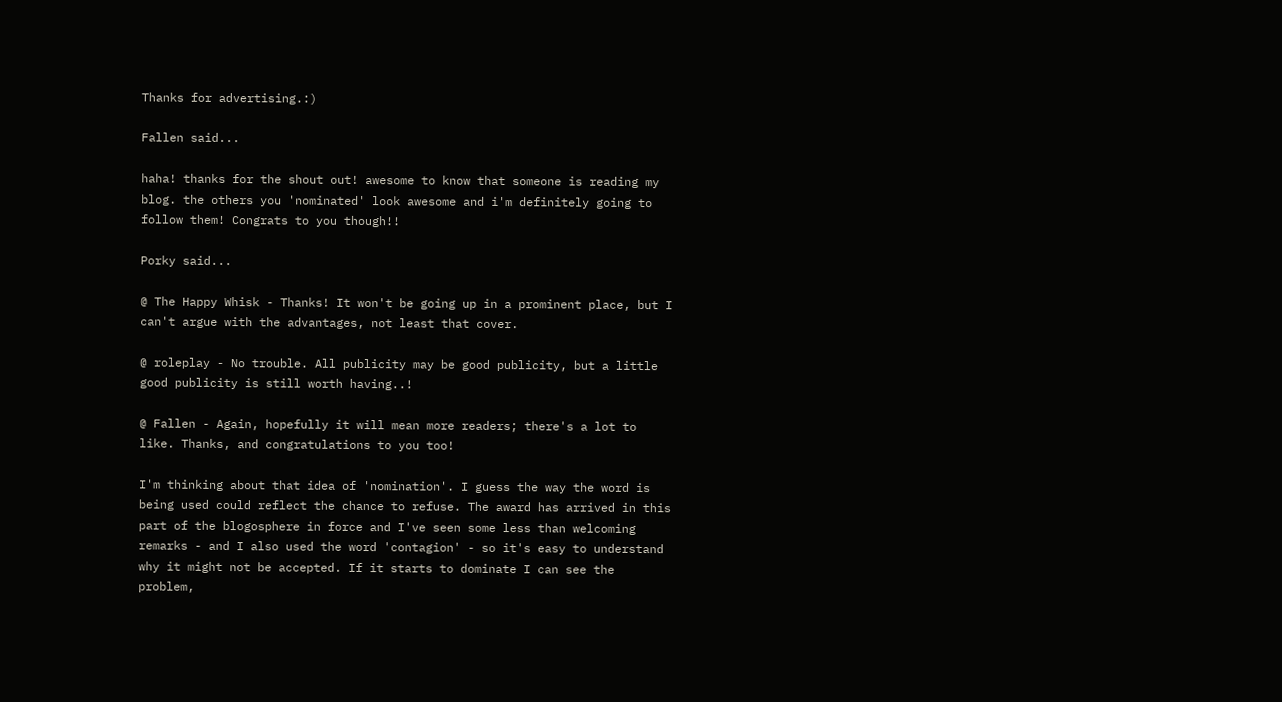Thanks for advertising.:)

Fallen said...

haha! thanks for the shout out! awesome to know that someone is reading my blog. the others you 'nominated' look awesome and i'm definitely going to follow them! Congrats to you though!!

Porky said...

@ The Happy Whisk - Thanks! It won't be going up in a prominent place, but I can't argue with the advantages, not least that cover.

@ roleplay - No trouble. All publicity may be good publicity, but a little good publicity is still worth having..!

@ Fallen - Again, hopefully it will mean more readers; there's a lot to like. Thanks, and congratulations to you too!

I'm thinking about that idea of 'nomination'. I guess the way the word is being used could reflect the chance to refuse. The award has arrived in this part of the blogosphere in force and I've seen some less than welcoming remarks - and I also used the word 'contagion' - so it's easy to understand why it might not be accepted. If it starts to dominate I can see the problem,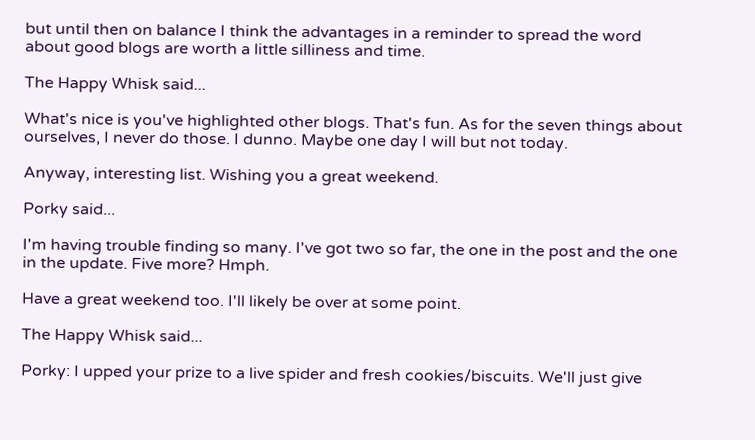but until then on balance I think the advantages in a reminder to spread the word about good blogs are worth a little silliness and time.

The Happy Whisk said...

What's nice is you've highlighted other blogs. That's fun. As for the seven things about ourselves, I never do those. I dunno. Maybe one day I will but not today.

Anyway, interesting list. Wishing you a great weekend.

Porky said...

I'm having trouble finding so many. I've got two so far, the one in the post and the one in the update. Five more? Hmph.

Have a great weekend too. I'll likely be over at some point.

The Happy Whisk said...

Porky: I upped your prize to a live spider and fresh cookies/biscuits. We'll just give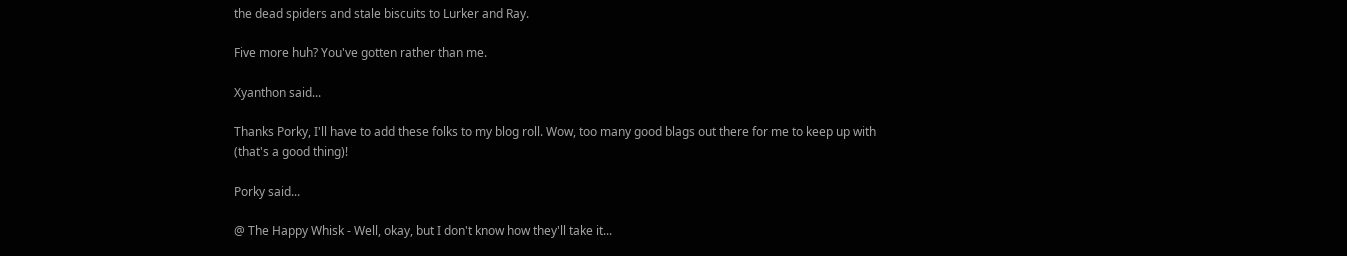the dead spiders and stale biscuits to Lurker and Ray.

Five more huh? You've gotten rather than me.

Xyanthon said...

Thanks Porky, I'll have to add these folks to my blog roll. Wow, too many good blags out there for me to keep up with (that's a good thing)!

Porky said...

@ The Happy Whisk - Well, okay, but I don't know how they'll take it...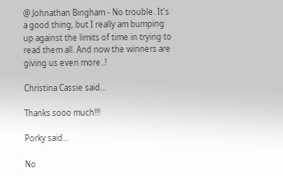@ Johnathan Bingham - No trouble. It's a good thing, but I really am bumping up against the limits of time in trying to read them all. And now the winners are giving us even more..!

Christina Cassie said...

Thanks sooo much!!!

Porky said...

No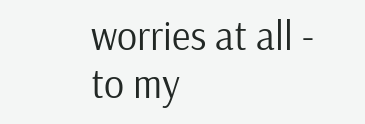worries at all - to my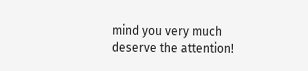mind you very much deserve the attention!